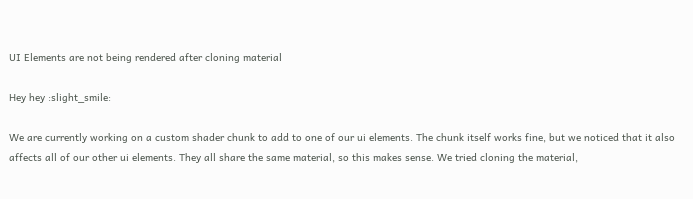UI Elements are not being rendered after cloning material

Hey hey :slight_smile:

We are currently working on a custom shader chunk to add to one of our ui elements. The chunk itself works fine, but we noticed that it also affects all of our other ui elements. They all share the same material, so this makes sense. We tried cloning the material,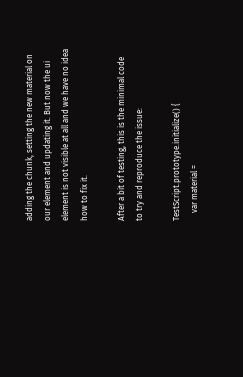adding the chunk, setting the new material on our element and updating it. But now the ui element is not visible at all and we have no idea how to fix it.

After a bit of testing, this is the minimal code to try and reproduce the issue:

TestScript.prototype.initialize() {
    var material =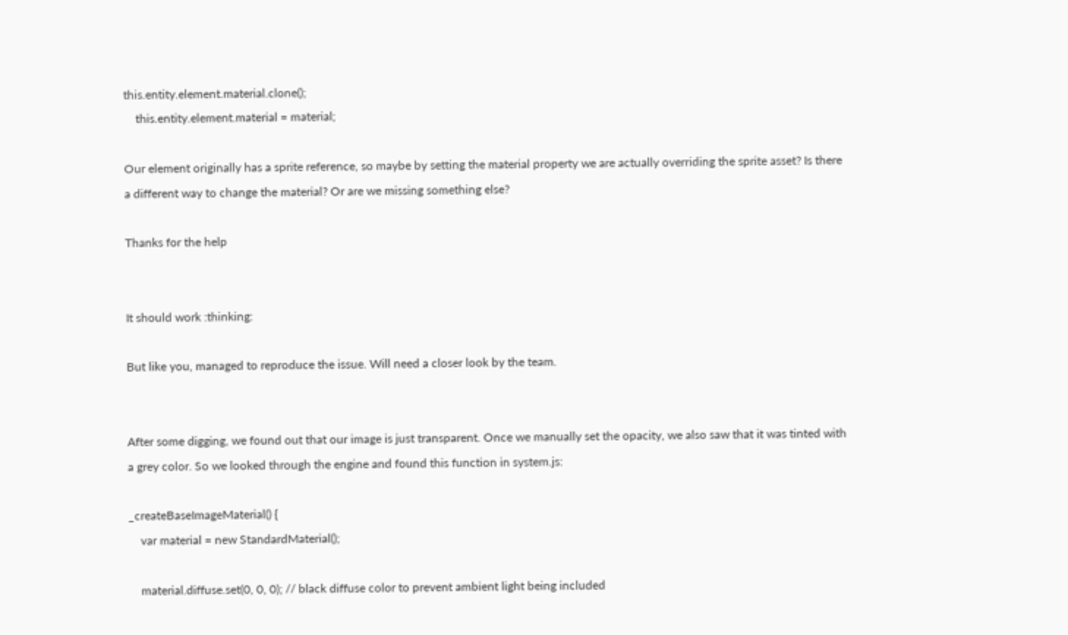this.entity.element.material.clone();
    this.entity.element.material = material;

Our element originally has a sprite reference, so maybe by setting the material property we are actually overriding the sprite asset? Is there a different way to change the material? Or are we missing something else?

Thanks for the help


It should work :thinking:

But like you, managed to reproduce the issue. Will need a closer look by the team.


After some digging, we found out that our image is just transparent. Once we manually set the opacity, we also saw that it was tinted with a grey color. So we looked through the engine and found this function in system.js:

_createBaseImageMaterial() {
    var material = new StandardMaterial();

    material.diffuse.set(0, 0, 0); // black diffuse color to prevent ambient light being included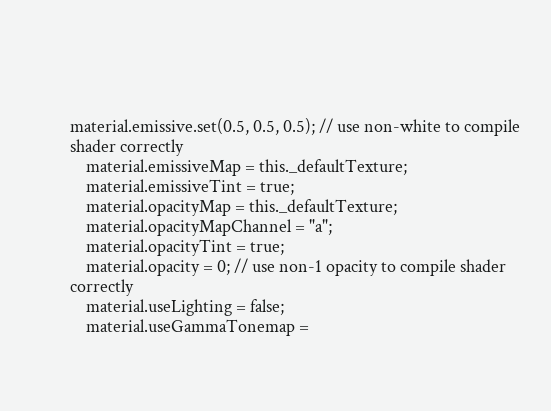material.emissive.set(0.5, 0.5, 0.5); // use non-white to compile shader correctly
    material.emissiveMap = this._defaultTexture;
    material.emissiveTint = true;
    material.opacityMap = this._defaultTexture;
    material.opacityMapChannel = "a";
    material.opacityTint = true;
    material.opacity = 0; // use non-1 opacity to compile shader correctly
    material.useLighting = false;
    material.useGammaTonemap =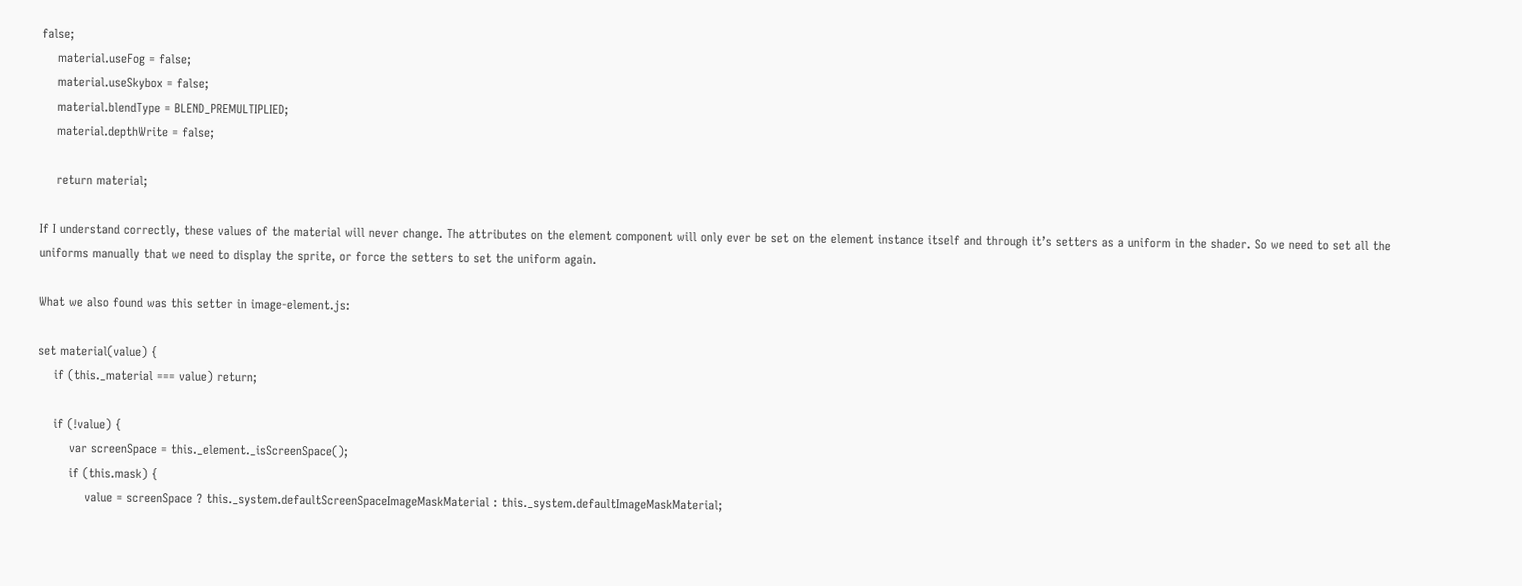false;
    material.useFog = false;
    material.useSkybox = false;
    material.blendType = BLEND_PREMULTIPLIED;
    material.depthWrite = false;

    return material;

If I understand correctly, these values of the material will never change. The attributes on the element component will only ever be set on the element instance itself and through it’s setters as a uniform in the shader. So we need to set all the uniforms manually that we need to display the sprite, or force the setters to set the uniform again.

What we also found was this setter in image-element.js:

set material(value) {
    if (this._material === value) return;

    if (!value) {
        var screenSpace = this._element._isScreenSpace();
        if (this.mask) {
            value = screenSpace ? this._system.defaultScreenSpaceImageMaskMaterial : this._system.defaultImageMaskMaterial;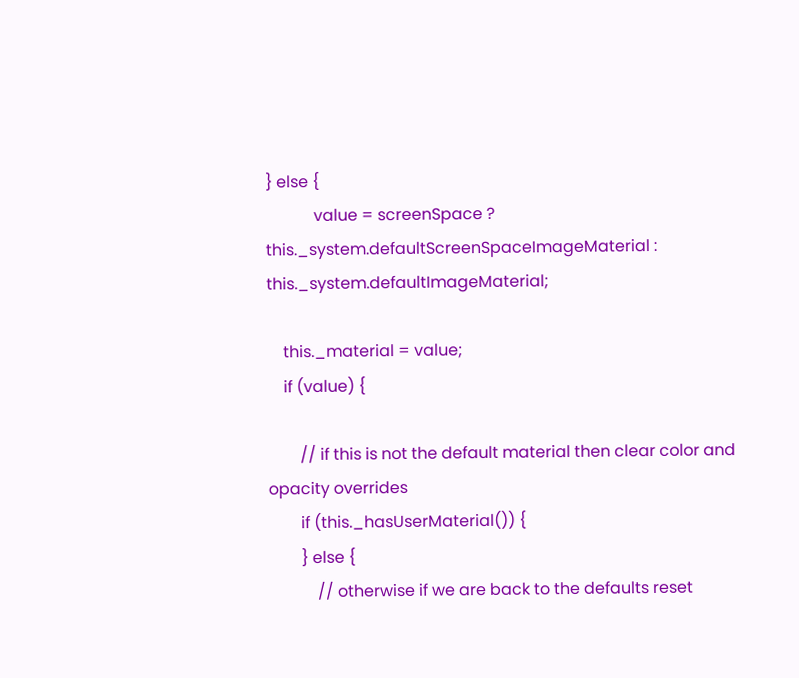} else {
            value = screenSpace ? this._system.defaultScreenSpaceImageMaterial : this._system.defaultImageMaterial;

    this._material = value;
    if (value) {

        // if this is not the default material then clear color and opacity overrides
        if (this._hasUserMaterial()) {
        } else {
            // otherwise if we are back to the defaults reset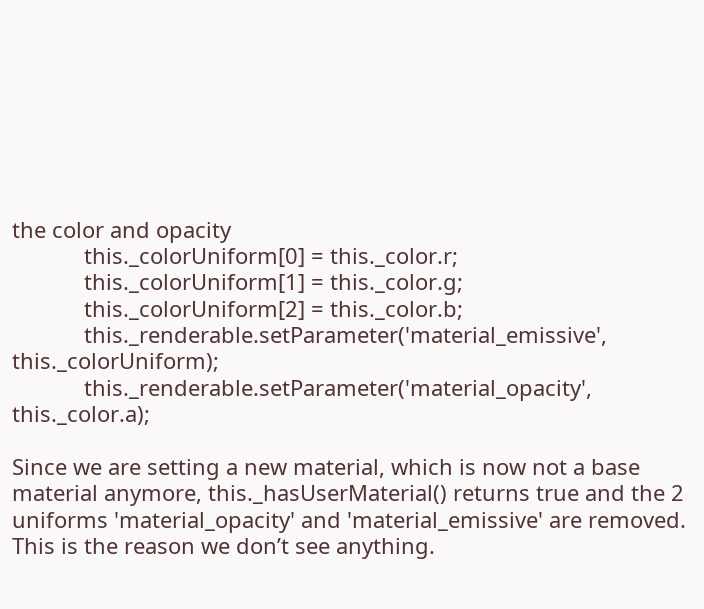the color and opacity
            this._colorUniform[0] = this._color.r;
            this._colorUniform[1] = this._color.g;
            this._colorUniform[2] = this._color.b;
            this._renderable.setParameter('material_emissive', this._colorUniform);
            this._renderable.setParameter('material_opacity', this._color.a);

Since we are setting a new material, which is now not a base material anymore, this._hasUserMaterial() returns true and the 2 uniforms 'material_opacity' and 'material_emissive' are removed. This is the reason we don’t see anything.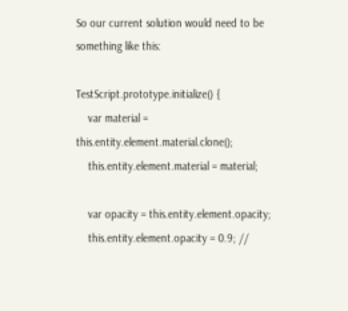So our current solution would need to be something like this:

TestScript.prototype.initialize() {
    var material = this.entity.element.material.clone();
    this.entity.element.material = material;

    var opacity = this.entity.element.opacity;
    this.entity.element.opacity = 0.9; //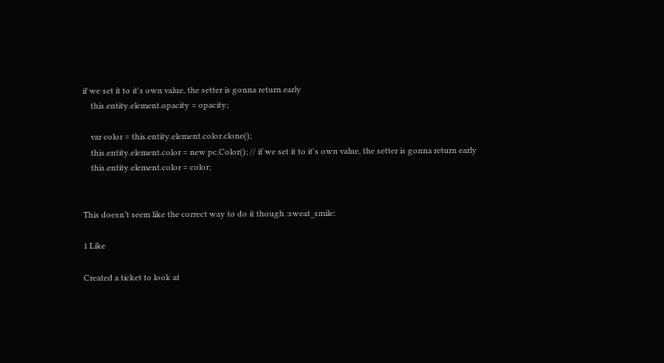if we set it to it's own value, the setter is gonna return early
    this.entity.element.opacity = opacity;

    var color = this.entity.element.color.clone();
    this.entity.element.color = new pc.Color(); // if we set it to it's own value, the setter is gonna return early
    this.entity.element.color = color;


This doesn’t seem like the correct way to do it though :sweat_smile:

1 Like

Created a ticket to look at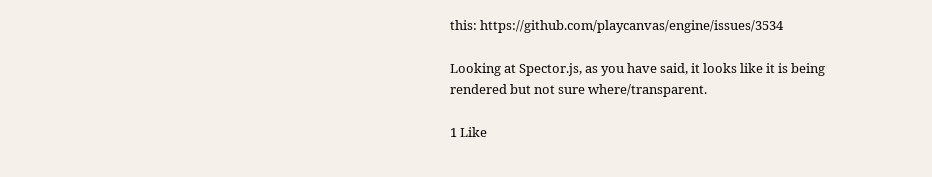this: https://github.com/playcanvas/engine/issues/3534

Looking at Spector.js, as you have said, it looks like it is being rendered but not sure where/transparent.

1 Like